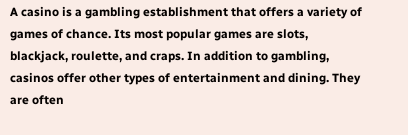A casino is a gambling establishment that offers a variety of games of chance. Its most popular games are slots, blackjack, roulette, and craps. In addition to gambling, casinos offer other types of entertainment and dining. They are often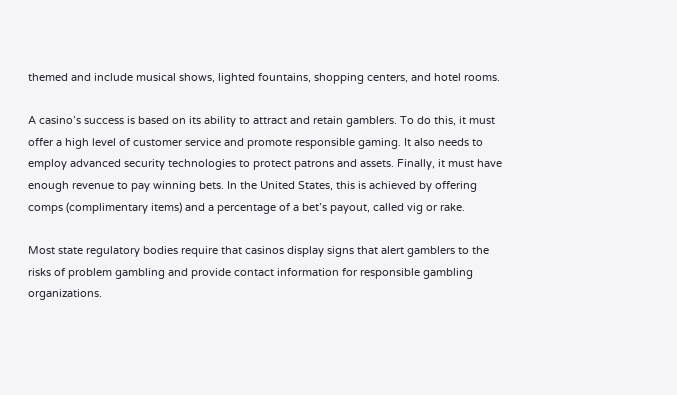themed and include musical shows, lighted fountains, shopping centers, and hotel rooms.

A casino’s success is based on its ability to attract and retain gamblers. To do this, it must offer a high level of customer service and promote responsible gaming. It also needs to employ advanced security technologies to protect patrons and assets. Finally, it must have enough revenue to pay winning bets. In the United States, this is achieved by offering comps (complimentary items) and a percentage of a bet’s payout, called vig or rake.

Most state regulatory bodies require that casinos display signs that alert gamblers to the risks of problem gambling and provide contact information for responsible gambling organizations.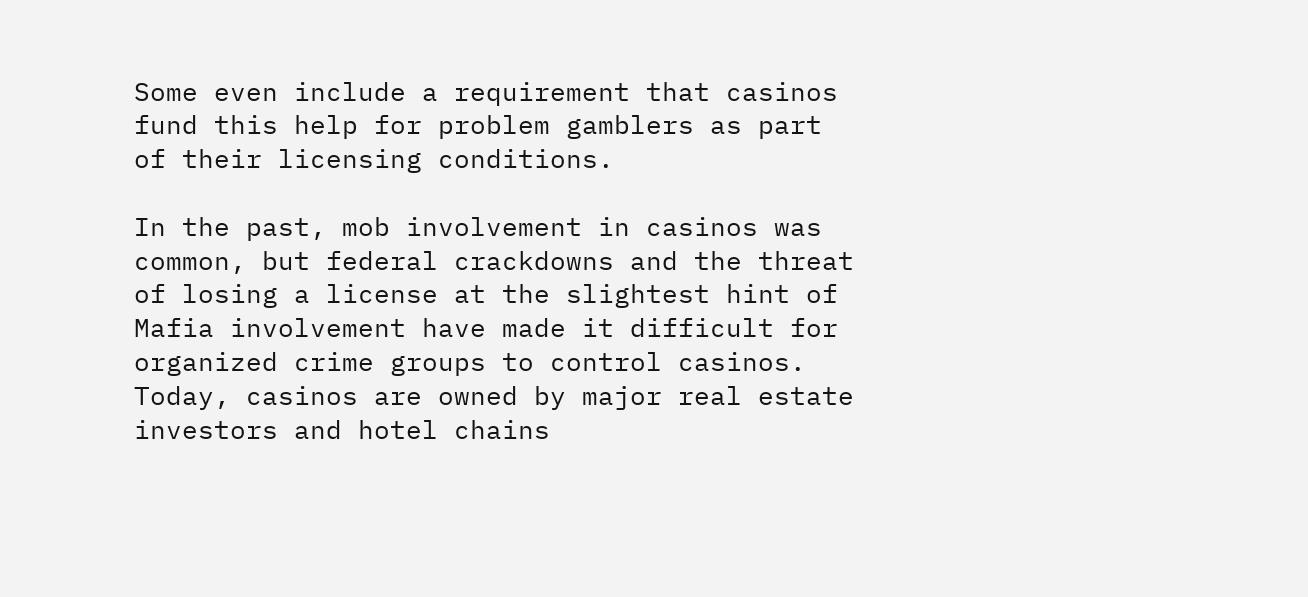Some even include a requirement that casinos fund this help for problem gamblers as part of their licensing conditions.

In the past, mob involvement in casinos was common, but federal crackdowns and the threat of losing a license at the slightest hint of Mafia involvement have made it difficult for organized crime groups to control casinos. Today, casinos are owned by major real estate investors and hotel chains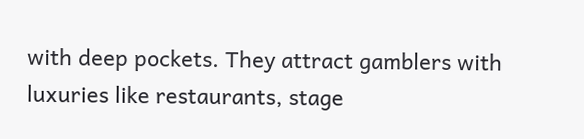with deep pockets. They attract gamblers with luxuries like restaurants, stage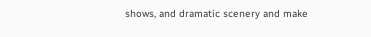shows, and dramatic scenery and make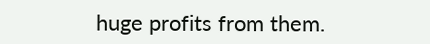huge profits from them.